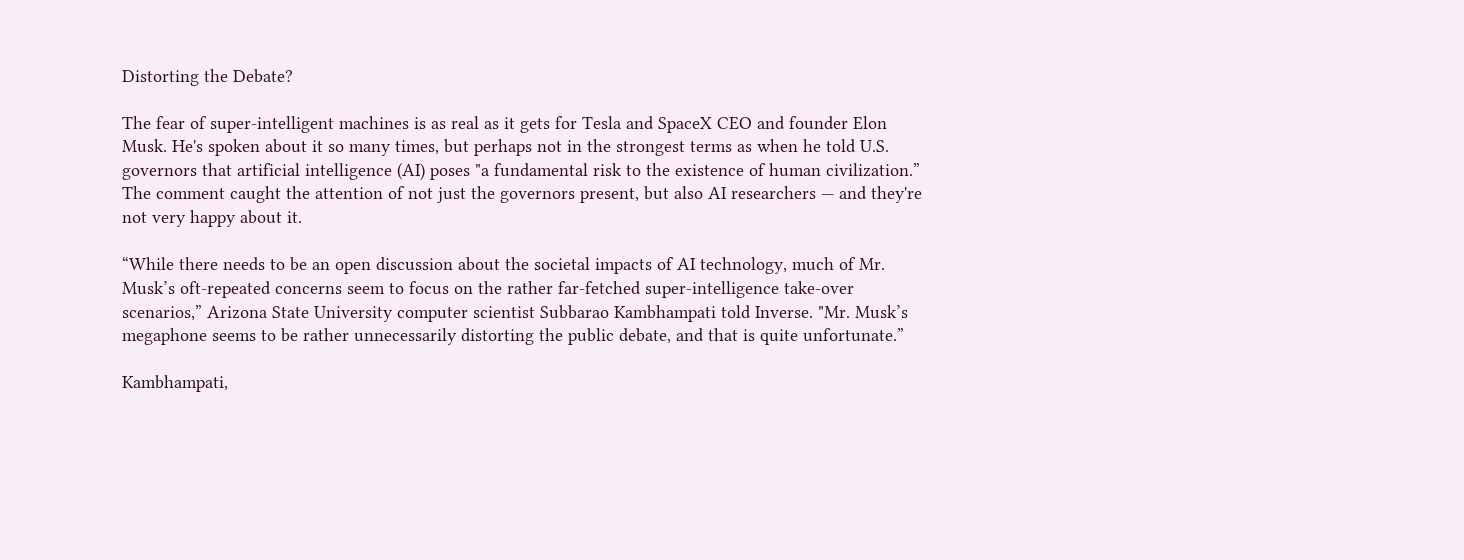Distorting the Debate?

The fear of super-intelligent machines is as real as it gets for Tesla and SpaceX CEO and founder Elon Musk. He's spoken about it so many times, but perhaps not in the strongest terms as when he told U.S. governors that artificial intelligence (AI) poses "a fundamental risk to the existence of human civilization.” The comment caught the attention of not just the governors present, but also AI researchers — and they're not very happy about it.

“While there needs to be an open discussion about the societal impacts of AI technology, much of Mr. Musk’s oft-repeated concerns seem to focus on the rather far-fetched super-intelligence take-over scenarios,” Arizona State University computer scientist Subbarao Kambhampati told Inverse. "Mr. Musk’s megaphone seems to be rather unnecessarily distorting the public debate, and that is quite unfortunate.”

Kambhampati,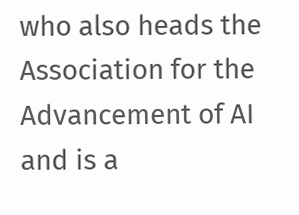who also heads the Association for the Advancement of AI and is a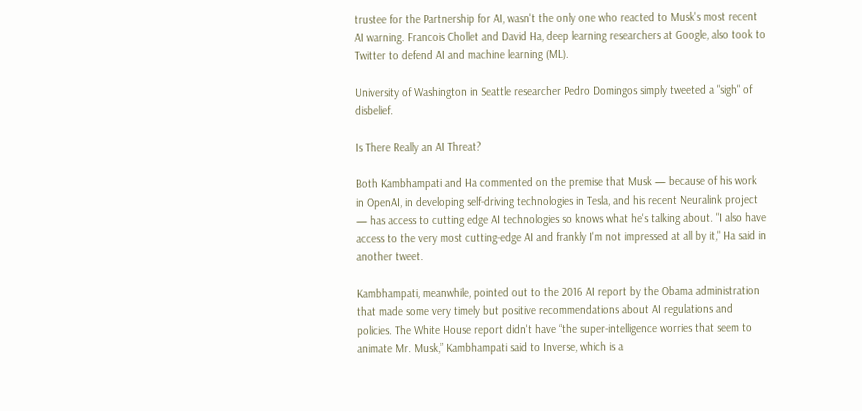trustee for the Partnership for AI, wasn't the only one who reacted to Musk's most recent AI warning. Francois Chollet and David Ha, deep learning researchers at Google, also took to Twitter to defend AI and machine learning (ML).

University of Washington in Seattle researcher Pedro Domingos simply tweeted a "sigh" of disbelief.

Is There Really an AI Threat?

Both Kambhampati and Ha commented on the premise that Musk — because of his work in OpenAI, in developing self-driving technologies in Tesla, and his recent Neuralink project — has access to cutting edge AI technologies so knows what he's talking about. "I also have access to the very most cutting-edge AI and frankly I'm not impressed at all by it," Ha said in another tweet.

Kambhampati, meanwhile, pointed out to the 2016 AI report by the Obama administration that made some very timely but positive recommendations about AI regulations and policies. The White House report didn't have “the super-intelligence worries that seem to animate Mr. Musk,” Kambhampati said to Inverse, which is a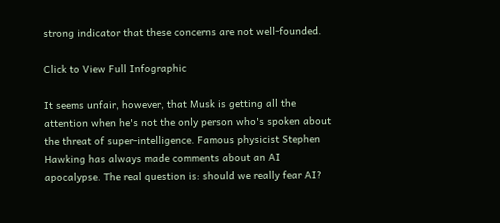strong indicator that these concerns are not well-founded.

Click to View Full Infographic

It seems unfair, however, that Musk is getting all the attention when he's not the only person who's spoken about the threat of super-intelligence. Famous physicist Stephen Hawking has always made comments about an AI apocalypse. The real question is: should we really fear AI?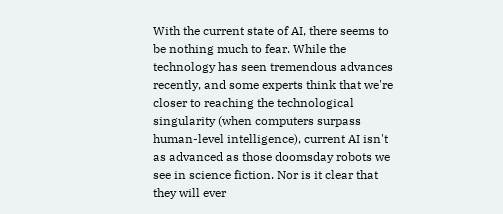With the current state of AI, there seems to be nothing much to fear. While the technology has seen tremendous advances recently, and some experts think that we're closer to reaching the technological singularity (when computers surpass human-level intelligence), current AI isn't as advanced as those doomsday robots we see in science fiction. Nor is it clear that they will ever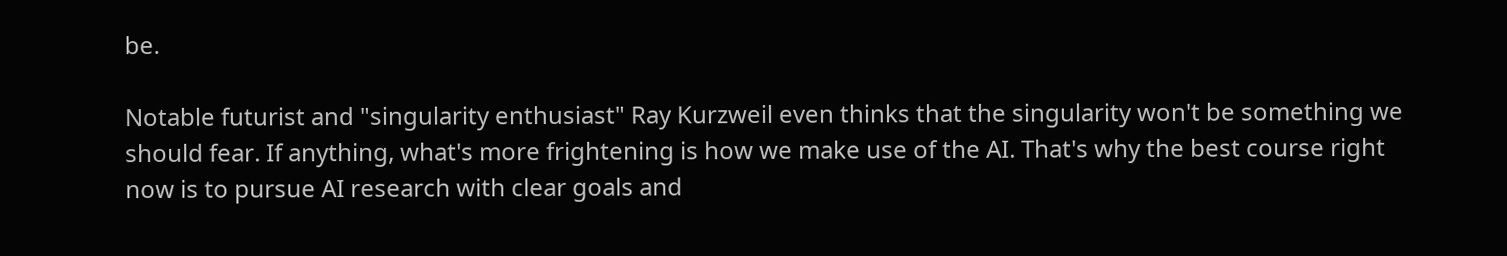be.

Notable futurist and "singularity enthusiast" Ray Kurzweil even thinks that the singularity won't be something we should fear. If anything, what's more frightening is how we make use of the AI. That's why the best course right now is to pursue AI research with clear goals and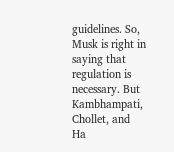guidelines. So, Musk is right in saying that regulation is necessary. But Kambhampati, Chollet, and Ha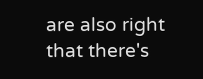are also right that there's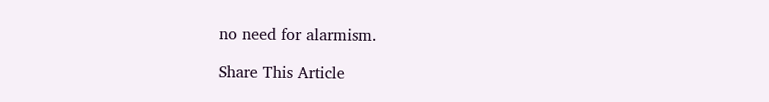no need for alarmism.

Share This Article